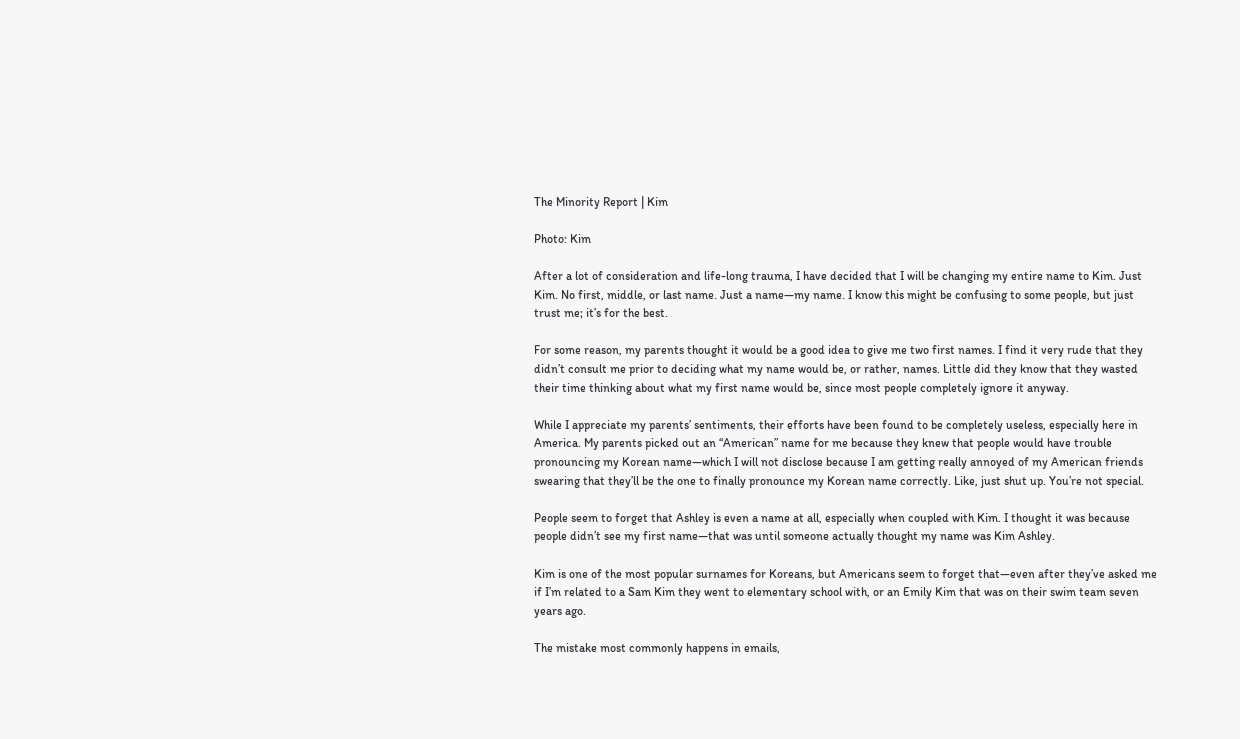The Minority Report | Kim

Photo: Kim

After a lot of consideration and life-long trauma, I have decided that I will be changing my entire name to Kim. Just Kim. No first, middle, or last name. Just a name—my name. I know this might be confusing to some people, but just trust me; it’s for the best.

For some reason, my parents thought it would be a good idea to give me two first names. I find it very rude that they didn’t consult me prior to deciding what my name would be, or rather, names. Little did they know that they wasted their time thinking about what my first name would be, since most people completely ignore it anyway.

While I appreciate my parents’ sentiments, their efforts have been found to be completely useless, especially here in America. My parents picked out an “American” name for me because they knew that people would have trouble pronouncing my Korean name—which I will not disclose because I am getting really annoyed of my American friends swearing that they’ll be the one to finally pronounce my Korean name correctly. Like, just shut up. You’re not special.

People seem to forget that Ashley is even a name at all, especially when coupled with Kim. I thought it was because people didn’t see my first name—that was until someone actually thought my name was Kim Ashley.

Kim is one of the most popular surnames for Koreans, but Americans seem to forget that—even after they’ve asked me if I’m related to a Sam Kim they went to elementary school with, or an Emily Kim that was on their swim team seven years ago.

The mistake most commonly happens in emails,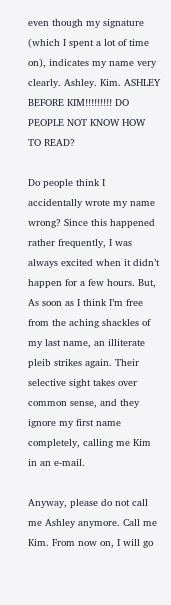even though my signature (which I spent a lot of time on), indicates my name very clearly. Ashley. Kim. ASHLEY BEFORE KIM!!!!!!!!! DO PEOPLE NOT KNOW HOW TO READ?

Do people think I accidentally wrote my name wrong? Since this happened rather frequently, I was always excited when it didn’t happen for a few hours. But, As soon as I think I’m free from the aching shackles of my last name, an illiterate pleib strikes again. Their selective sight takes over common sense, and they ignore my first name completely, calling me Kim in an e-mail.

Anyway, please do not call me Ashley anymore. Call me Kim. From now on, I will go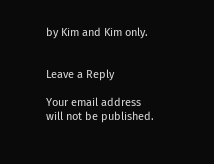by Kim and Kim only.


Leave a Reply

Your email address will not be published.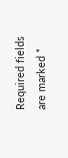Required fields are marked *